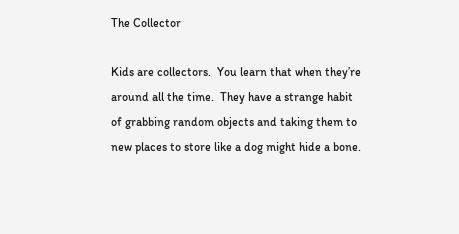The Collector

Kids are collectors.  You learn that when they’re around all the time.  They have a strange habit of grabbing random objects and taking them to new places to store like a dog might hide a bone.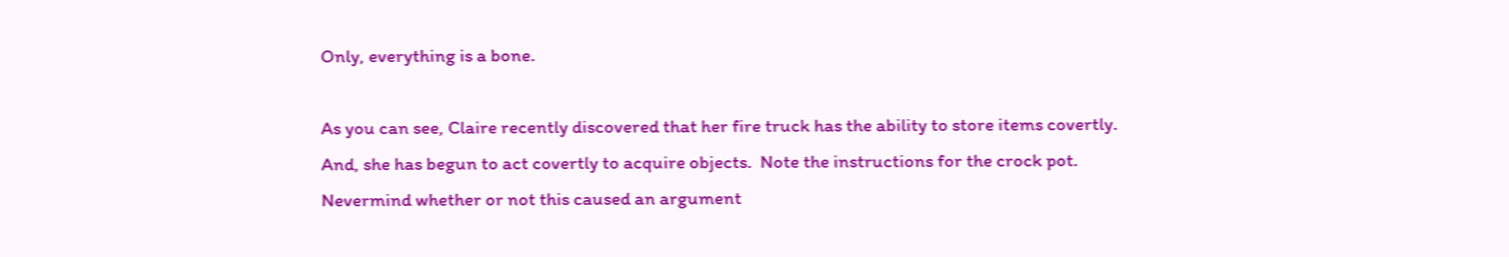Only, everything is a bone.

As you can see, Claire recently discovered that her fire truck has the ability to store items covertly.  And, she has begun to act covertly to acquire objects.  Note the instructions for the crock pot.  Nevermind whether or not this caused an argument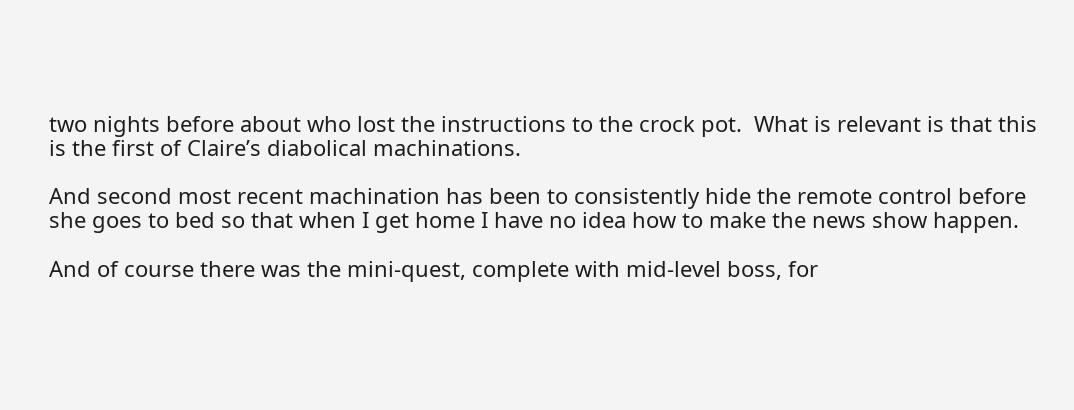two nights before about who lost the instructions to the crock pot.  What is relevant is that this is the first of Claire’s diabolical machinations.

And second most recent machination has been to consistently hide the remote control before she goes to bed so that when I get home I have no idea how to make the news show happen.

And of course there was the mini-quest, complete with mid-level boss, for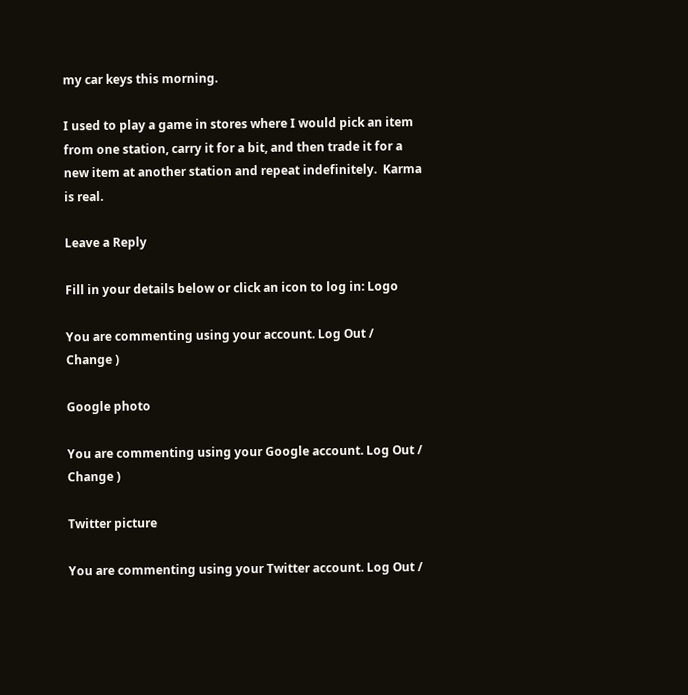my car keys this morning.

I used to play a game in stores where I would pick an item from one station, carry it for a bit, and then trade it for a new item at another station and repeat indefinitely.  Karma is real.

Leave a Reply

Fill in your details below or click an icon to log in: Logo

You are commenting using your account. Log Out /  Change )

Google photo

You are commenting using your Google account. Log Out /  Change )

Twitter picture

You are commenting using your Twitter account. Log Out /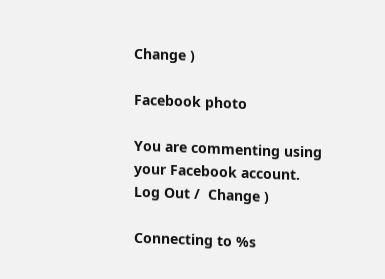Change )

Facebook photo

You are commenting using your Facebook account. Log Out /  Change )

Connecting to %s